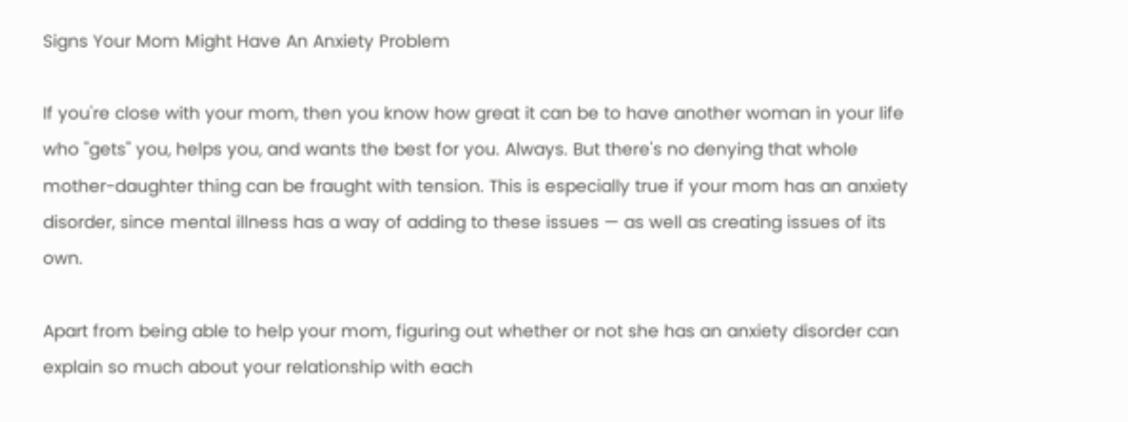Signs Your Mom Might Have An Anxiety Problem

If you're close with your mom, then you know how great it can be to have another woman in your life who "gets" you, helps you, and wants the best for you. Always. But there's no denying that whole mother-daughter thing can be fraught with tension. This is especially true if your mom has an anxiety disorder, since mental illness has a way of adding to these issues — as well as creating issues of its own.

Apart from being able to help your mom, figuring out whether or not she has an anxiety disorder can explain so much about your relationship with each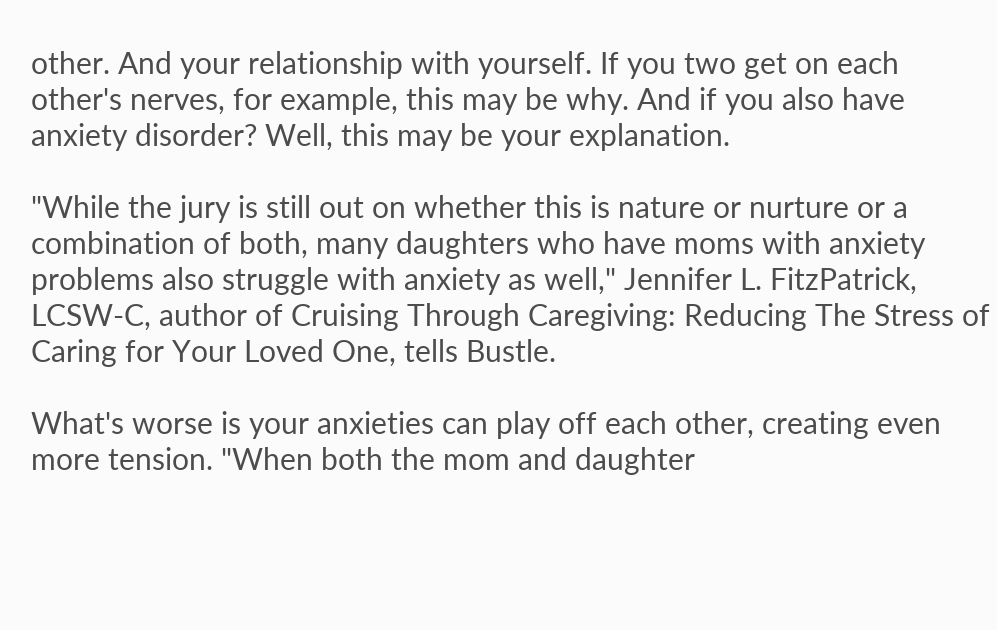other. And your relationship with yourself. If you two get on each other's nerves, for example, this may be why. And if you also have anxiety disorder? Well, this may be your explanation.

"While the jury is still out on whether this is nature or nurture or a combination of both, many daughters who have moms with anxiety problems also struggle with anxiety as well," Jennifer L. FitzPatrick, LCSW-C, author of Cruising Through Caregiving: Reducing The Stress of Caring for Your Loved One, tells Bustle.

What's worse is your anxieties can play off each other, creating even more tension. "When both the mom and daughter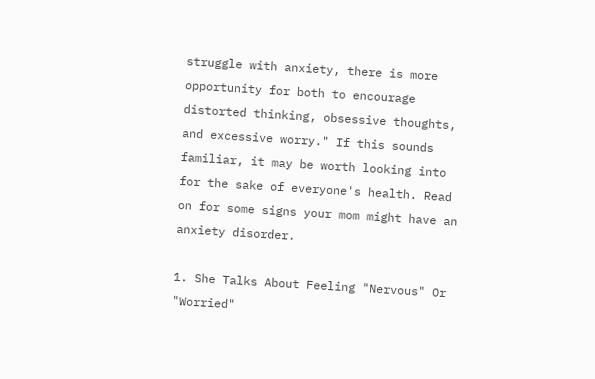struggle with anxiety, there is more opportunity for both to encourage distorted thinking, obsessive thoughts, and excessive worry." If this sounds familiar, it may be worth looking into for the sake of everyone's health. Read on for some signs your mom might have an anxiety disorder.

1. She Talks About Feeling "Nervous" Or "Worried"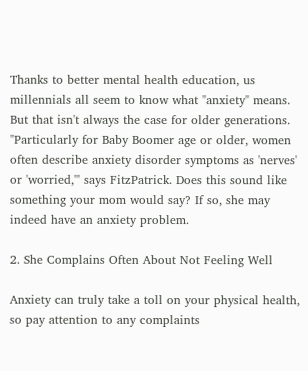Thanks to better mental health education, us millennials all seem to know what "anxiety" means. But that isn't always the case for older generations. "Particularly for Baby Boomer age or older, women often describe anxiety disorder symptoms as 'nerves' or 'worried,'" says FitzPatrick. Does this sound like something your mom would say? If so, she may indeed have an anxiety problem.

2. She Complains Often About Not Feeling Well

Anxiety can truly take a toll on your physical health, so pay attention to any complaints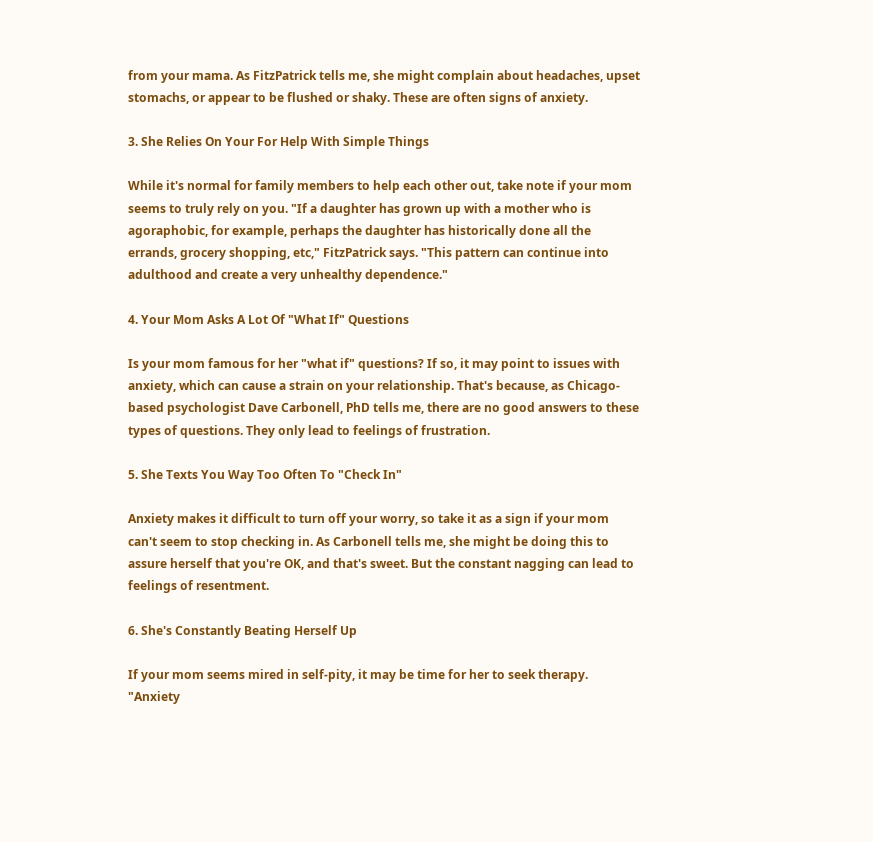from your mama. As FitzPatrick tells me, she might complain about headaches, upset stomachs, or appear to be flushed or shaky. These are often signs of anxiety.

3. She Relies On Your For Help With Simple Things

While it's normal for family members to help each other out, take note if your mom seems to truly rely on you. "If a daughter has grown up with a mother who is agoraphobic, for example, perhaps the daughter has historically done all the errands, grocery shopping, etc," FitzPatrick says. "This pattern can continue into adulthood and create a very unhealthy dependence."

4. Your Mom Asks A Lot Of "What If" Questions

Is your mom famous for her "what if" questions? If so, it may point to issues with anxiety, which can cause a strain on your relationship. That's because, as Chicago-based psychologist Dave Carbonell, PhD tells me, there are no good answers to these types of questions. They only lead to feelings of frustration.

5. She Texts You Way Too Often To "Check In"

Anxiety makes it difficult to turn off your worry, so take it as a sign if your mom can't seem to stop checking in. As Carbonell tells me, she might be doing this to assure herself that you're OK, and that's sweet. But the constant nagging can lead to feelings of resentment.

6. She's Constantly Beating Herself Up

If your mom seems mired in self-pity, it may be time for her to seek therapy. "Anxiety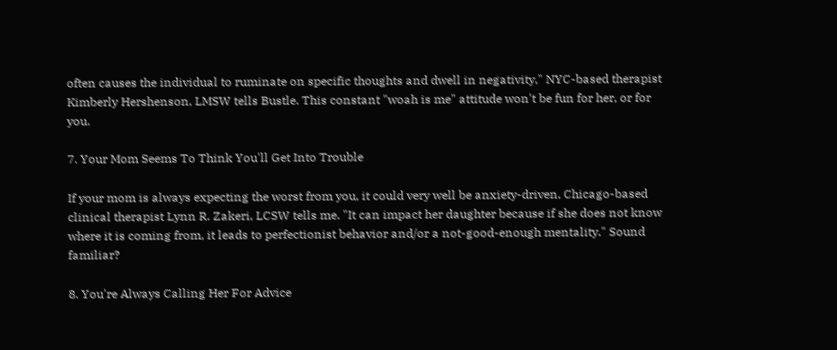often causes the individual to ruminate on specific thoughts and dwell in negativity," NYC-based therapist Kimberly Hershenson, LMSW tells Bustle. This constant "woah is me" attitude won't be fun for her, or for you.

7. Your Mom Seems To Think You'll Get Into Trouble

If your mom is always expecting the worst from you, it could very well be anxiety-driven, Chicago-based clinical therapist Lynn R. Zakeri, LCSW tells me. "It can impact her daughter because if she does not know where it is coming from, it leads to perfectionist behavior and/or a not-good-enough mentality." Sound familiar?

8. You're Always Calling Her For Advice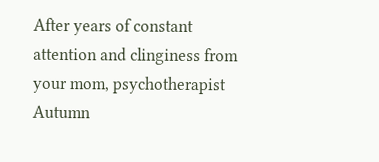After years of constant attention and clinginess from your mom, psychotherapist Autumn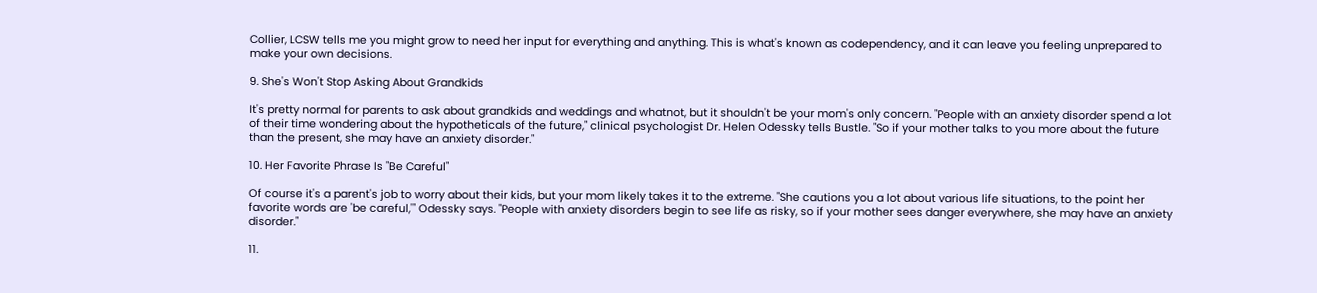Collier, LCSW tells me you might grow to need her input for everything and anything. This is what's known as codependency, and it can leave you feeling unprepared to make your own decisions.

9. She's Won't Stop Asking About Grandkids

It's pretty normal for parents to ask about grandkids and weddings and whatnot, but it shouldn't be your mom's only concern. "People with an anxiety disorder spend a lot of their time wondering about the hypotheticals of the future," clinical psychologist Dr. Helen Odessky tells Bustle. "So if your mother talks to you more about the future than the present, she may have an anxiety disorder."

10. Her Favorite Phrase Is "Be Careful"

Of course it's a parent's job to worry about their kids, but your mom likely takes it to the extreme. "She cautions you a lot about various life situations, to the point her favorite words are 'be careful,'" Odessky says. "People with anxiety disorders begin to see life as risky, so if your mother sees danger everywhere, she may have an anxiety disorder."

11.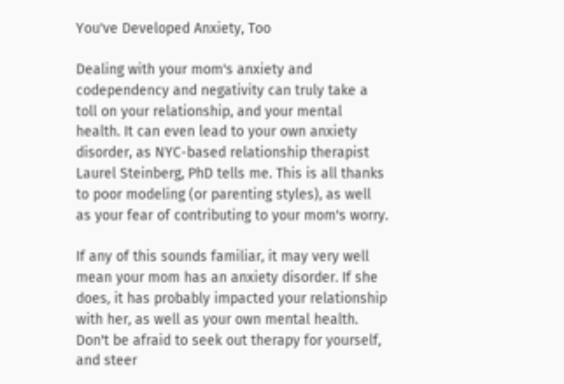You've Developed Anxiety, Too

Dealing with your mom's anxiety and codependency and negativity can truly take a toll on your relationship, and your mental health. It can even lead to your own anxiety disorder, as NYC-based relationship therapist Laurel Steinberg, PhD tells me. This is all thanks to poor modeling (or parenting styles), as well as your fear of contributing to your mom's worry.

If any of this sounds familiar, it may very well mean your mom has an anxiety disorder. If she does, it has probably impacted your relationship with her, as well as your own mental health. Don't be afraid to seek out therapy for yourself, and steer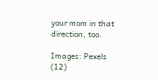your mom in that direction, too.

Images: Pexels (12)